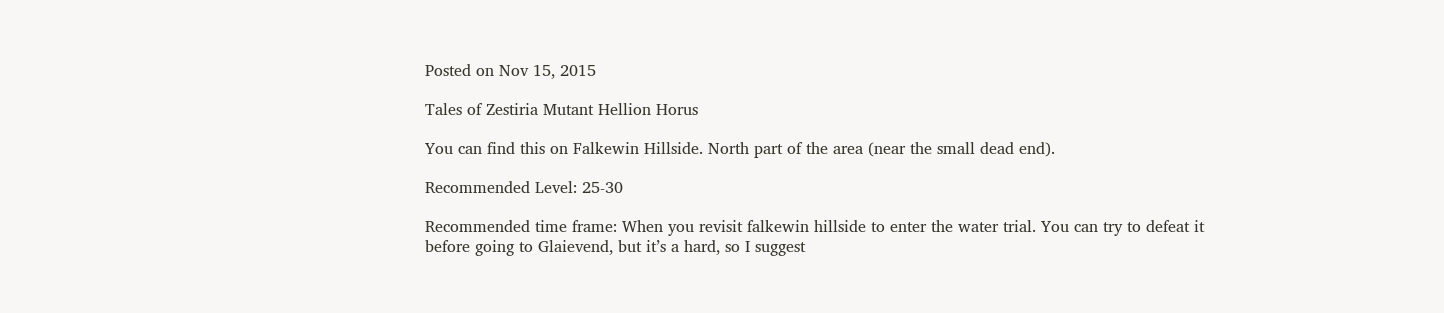Posted on Nov 15, 2015

Tales of Zestiria Mutant Hellion Horus

You can find this on Falkewin Hillside. North part of the area (near the small dead end).

Recommended Level: 25-30

Recommended time frame: When you revisit falkewin hillside to enter the water trial. You can try to defeat it before going to Glaievend, but it’s a hard, so I suggest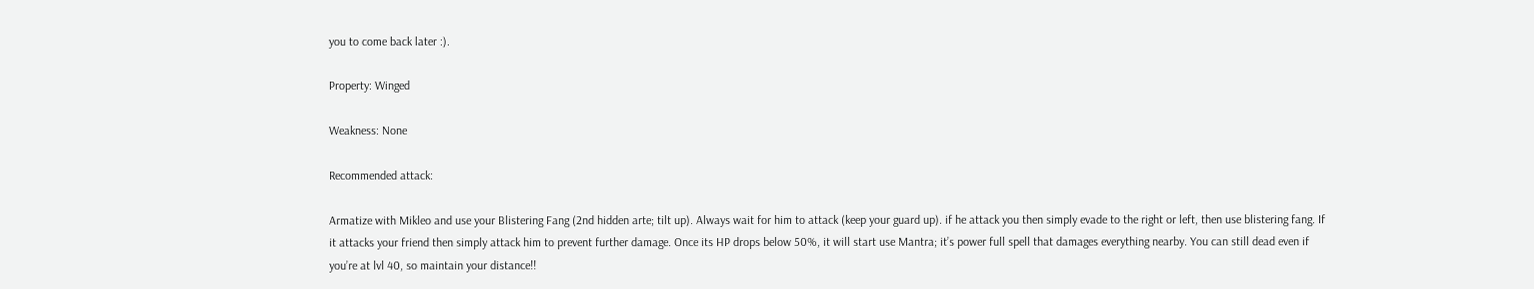you to come back later :).

Property: Winged

Weakness: None

Recommended attack:

Armatize with Mikleo and use your Blistering Fang (2nd hidden arte; tilt up). Always wait for him to attack (keep your guard up). if he attack you then simply evade to the right or left, then use blistering fang. If it attacks your friend then simply attack him to prevent further damage. Once its HP drops below 50%, it will start use Mantra; it’s power full spell that damages everything nearby. You can still dead even if you’re at lvl 40, so maintain your distance!!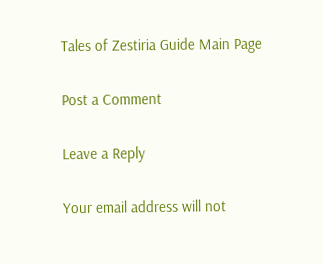Tales of Zestiria Guide Main Page

Post a Comment

Leave a Reply

Your email address will not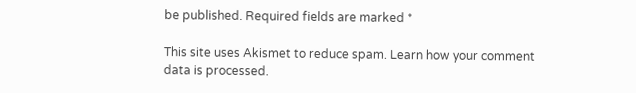be published. Required fields are marked *

This site uses Akismet to reduce spam. Learn how your comment data is processed.